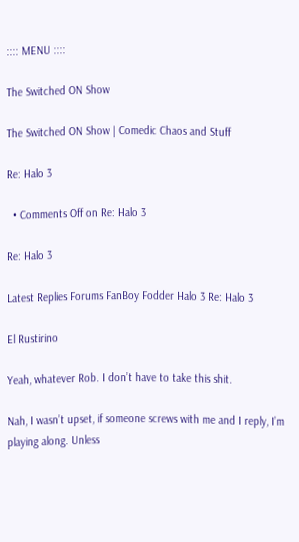:::: MENU ::::

The Switched ON Show

The Switched ON Show | Comedic Chaos and Stuff

Re: Halo 3

  • Comments Off on Re: Halo 3

Re: Halo 3

Latest Replies Forums FanBoy Fodder Halo 3 Re: Halo 3

El Rustirino

Yeah, whatever Rob. I don’t have to take this shit.

Nah, I wasn’t upset, if someone screws with me and I reply, I’m playing along. Unless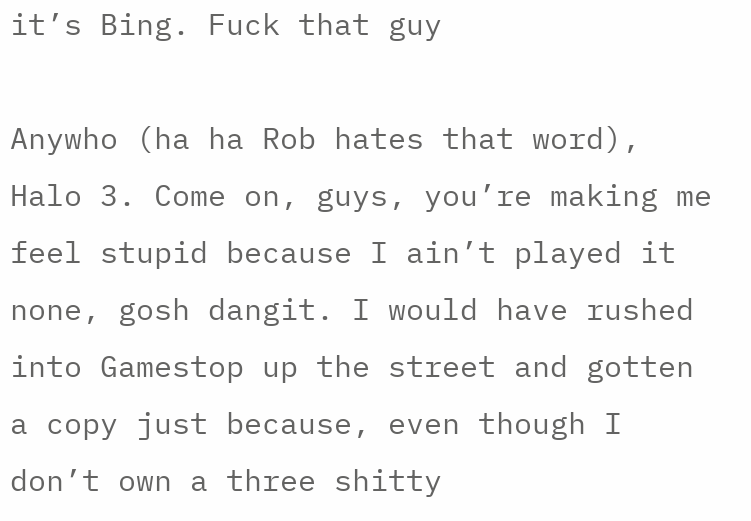it’s Bing. Fuck that guy

Anywho (ha ha Rob hates that word), Halo 3. Come on, guys, you’re making me feel stupid because I ain’t played it none, gosh dangit. I would have rushed into Gamestop up the street and gotten a copy just because, even though I don’t own a three shitty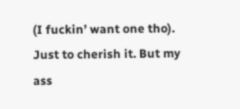(I fuckin’ want one tho). Just to cherish it. But my ass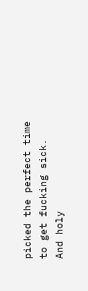picked the perfect time to get fucking sick. And holy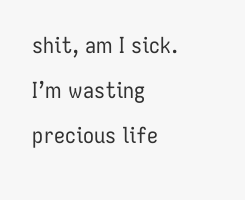shit, am I sick. I’m wasting precious life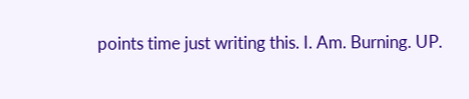points time just writing this. I. Am. Burning. UP.